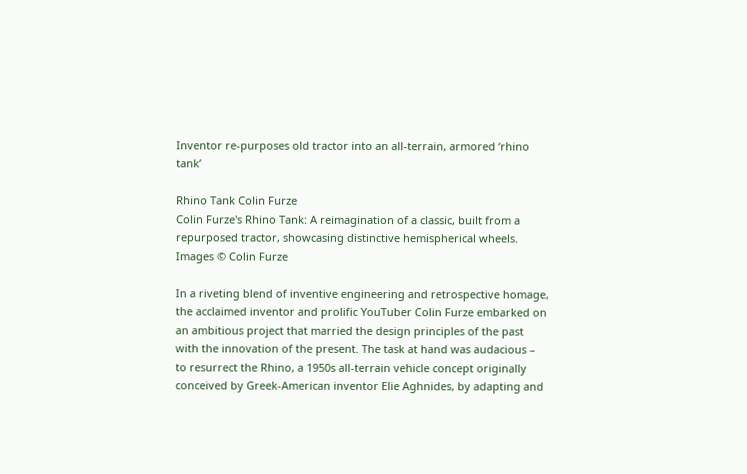Inventor re-purposes old tractor into an all-terrain, armored ‘rhino tank’

Rhino Tank Colin Furze
Colin Furze's Rhino Tank: A reimagination of a classic, built from a repurposed tractor, showcasing distinctive hemispherical wheels. Images © Colin Furze

In a riveting blend of inventive engineering and retrospective homage, the acclaimed inventor and prolific YouTuber Colin Furze embarked on an ambitious project that married the design principles of the past with the innovation of the present. The task at hand was audacious – to resurrect the Rhino, a 1950s all-terrain vehicle concept originally conceived by Greek-American inventor Elie Aghnides, by adapting and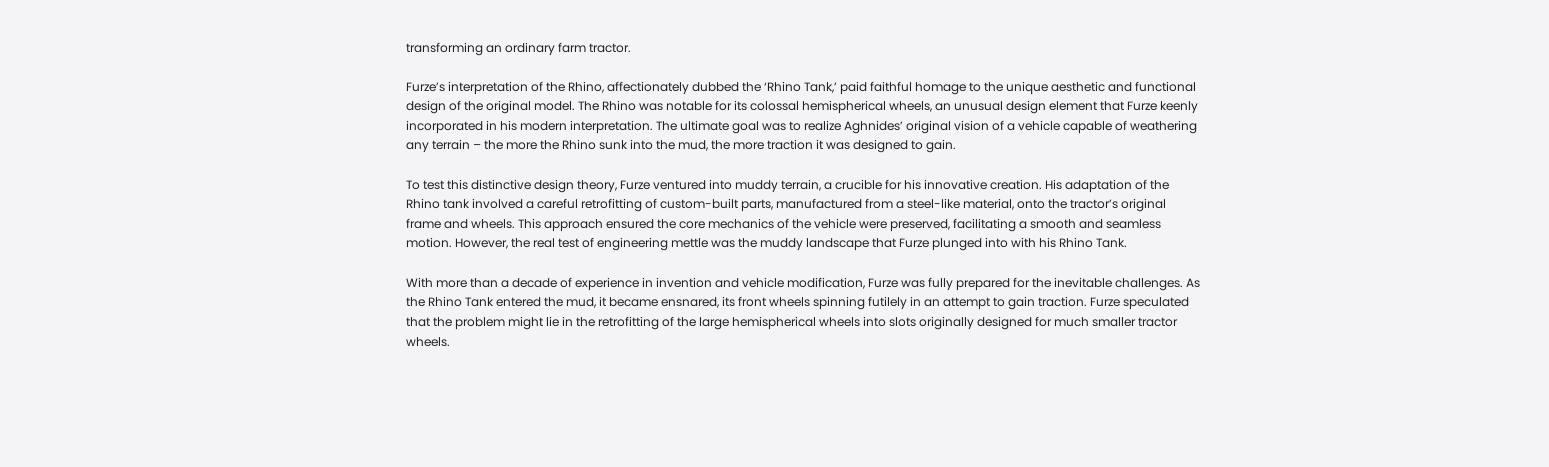transforming an ordinary farm tractor.

Furze’s interpretation of the Rhino, affectionately dubbed the ‘Rhino Tank,’ paid faithful homage to the unique aesthetic and functional design of the original model. The Rhino was notable for its colossal hemispherical wheels, an unusual design element that Furze keenly incorporated in his modern interpretation. The ultimate goal was to realize Aghnides’ original vision of a vehicle capable of weathering any terrain – the more the Rhino sunk into the mud, the more traction it was designed to gain.

To test this distinctive design theory, Furze ventured into muddy terrain, a crucible for his innovative creation. His adaptation of the Rhino tank involved a careful retrofitting of custom-built parts, manufactured from a steel-like material, onto the tractor’s original frame and wheels. This approach ensured the core mechanics of the vehicle were preserved, facilitating a smooth and seamless motion. However, the real test of engineering mettle was the muddy landscape that Furze plunged into with his Rhino Tank.

With more than a decade of experience in invention and vehicle modification, Furze was fully prepared for the inevitable challenges. As the Rhino Tank entered the mud, it became ensnared, its front wheels spinning futilely in an attempt to gain traction. Furze speculated that the problem might lie in the retrofitting of the large hemispherical wheels into slots originally designed for much smaller tractor wheels.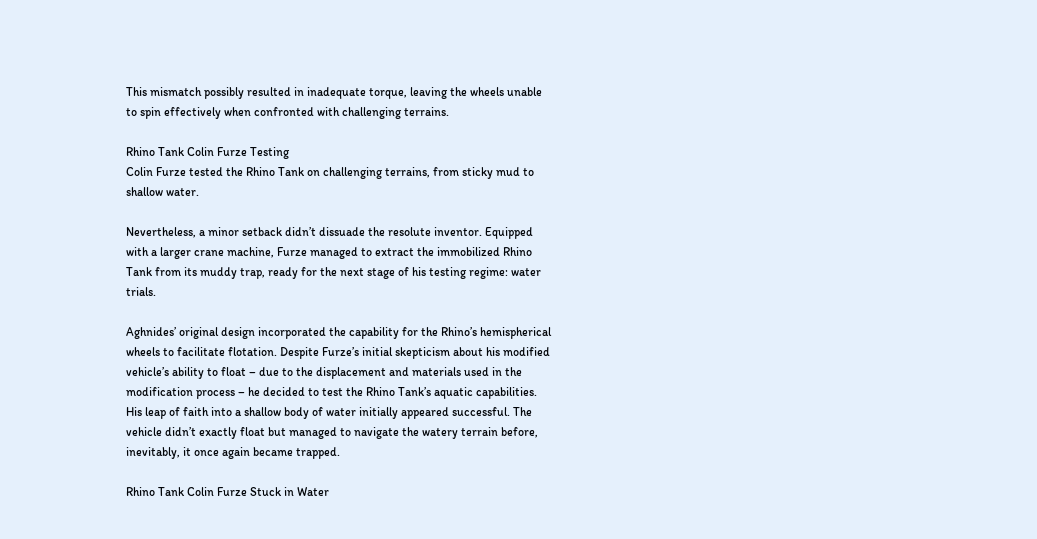This mismatch possibly resulted in inadequate torque, leaving the wheels unable to spin effectively when confronted with challenging terrains.

Rhino Tank Colin Furze Testing
Colin Furze tested the Rhino Tank on challenging terrains, from sticky mud to shallow water.

Nevertheless, a minor setback didn’t dissuade the resolute inventor. Equipped with a larger crane machine, Furze managed to extract the immobilized Rhino Tank from its muddy trap, ready for the next stage of his testing regime: water trials.

Aghnides’ original design incorporated the capability for the Rhino’s hemispherical wheels to facilitate flotation. Despite Furze’s initial skepticism about his modified vehicle’s ability to float – due to the displacement and materials used in the modification process – he decided to test the Rhino Tank’s aquatic capabilities. His leap of faith into a shallow body of water initially appeared successful. The vehicle didn’t exactly float but managed to navigate the watery terrain before, inevitably, it once again became trapped.

Rhino Tank Colin Furze Stuck in Water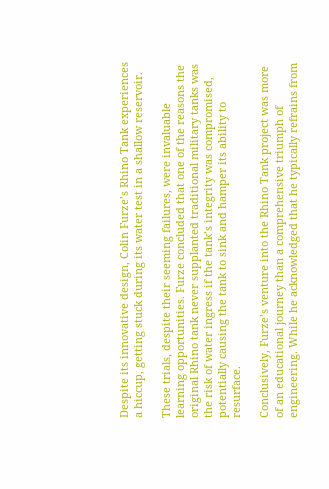Despite its innovative design, Colin Furze’s Rhino Tank experiences a hiccup, getting stuck during its water test in a shallow reservoir.

These trials, despite their seeming failures, were invaluable learning opportunities. Furze concluded that one of the reasons the original Rhino tank never supplanted traditional military tanks was the risk of water ingress if the tank’s integrity was compromised, potentially causing the tank to sink and hamper its ability to resurface.

Conclusively, Furze’s venture into the Rhino Tank project was more of an educational journey than a comprehensive triumph of engineering. While he acknowledged that he typically refrains from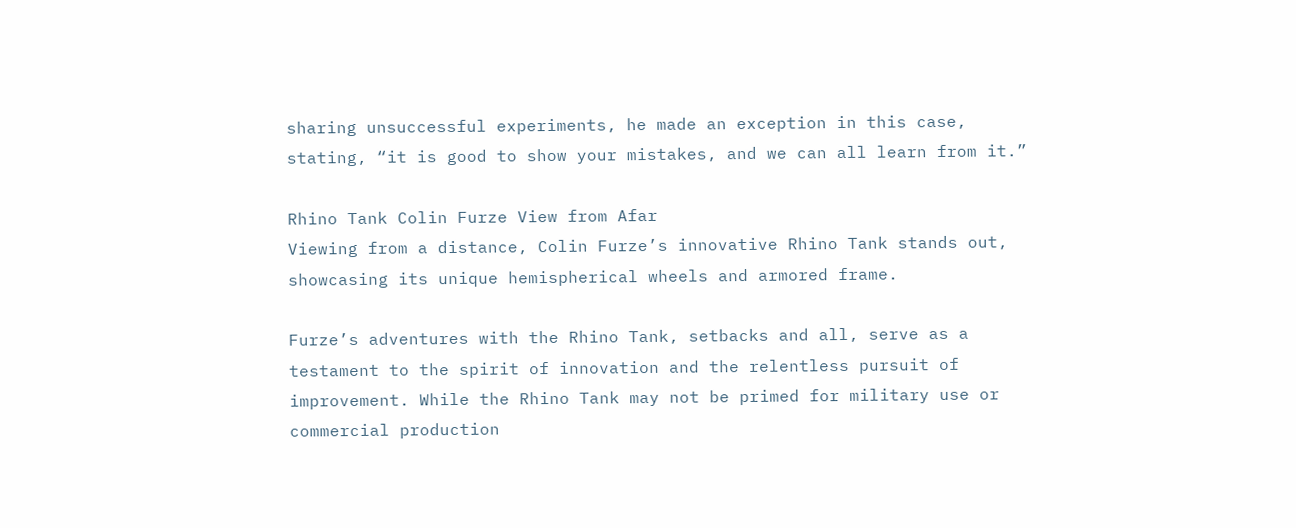sharing unsuccessful experiments, he made an exception in this case, stating, “it is good to show your mistakes, and we can all learn from it.”

Rhino Tank Colin Furze View from Afar
Viewing from a distance, Colin Furze’s innovative Rhino Tank stands out, showcasing its unique hemispherical wheels and armored frame.

Furze’s adventures with the Rhino Tank, setbacks and all, serve as a testament to the spirit of innovation and the relentless pursuit of improvement. While the Rhino Tank may not be primed for military use or commercial production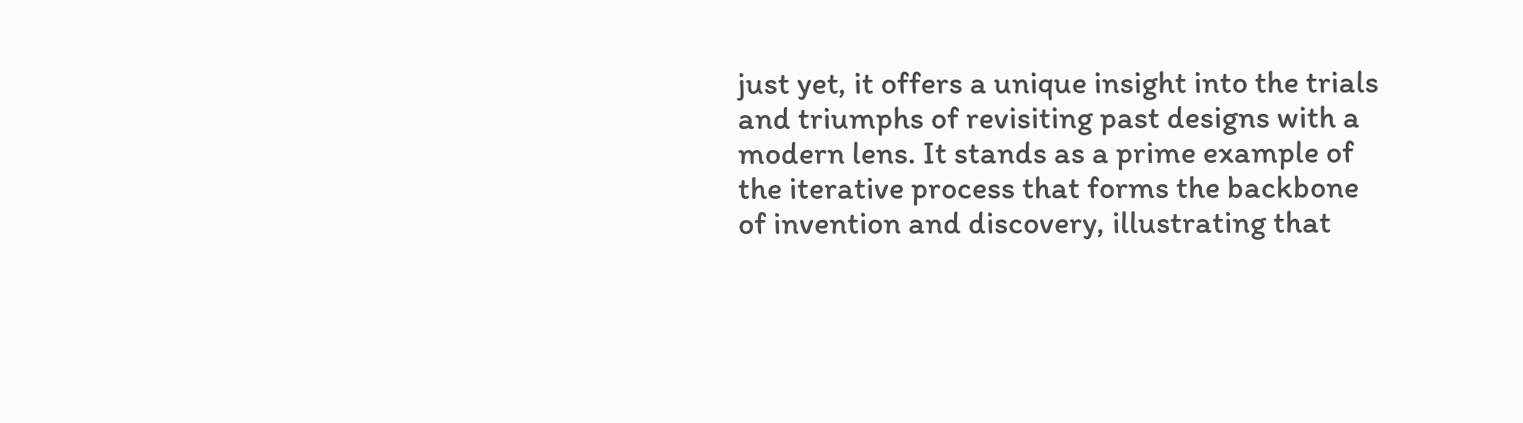just yet, it offers a unique insight into the trials and triumphs of revisiting past designs with a modern lens. It stands as a prime example of the iterative process that forms the backbone of invention and discovery, illustrating that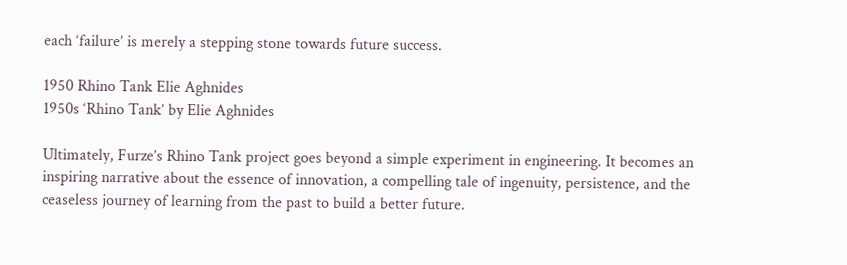each ‘failure’ is merely a stepping stone towards future success.

1950 Rhino Tank Elie Aghnides
1950s ‘Rhino Tank’ by Elie Aghnides

Ultimately, Furze’s Rhino Tank project goes beyond a simple experiment in engineering. It becomes an inspiring narrative about the essence of innovation, a compelling tale of ingenuity, persistence, and the ceaseless journey of learning from the past to build a better future.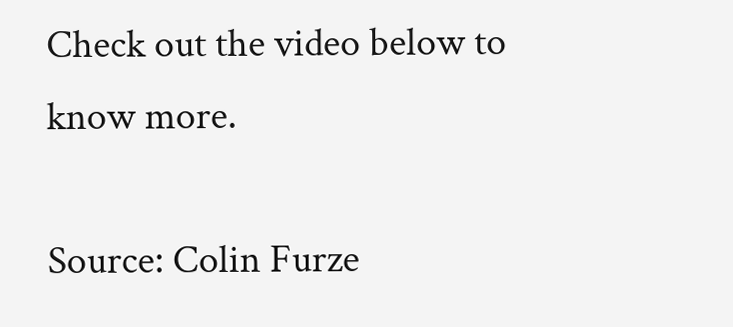Check out the video below to know more.

Source: Colin Furze